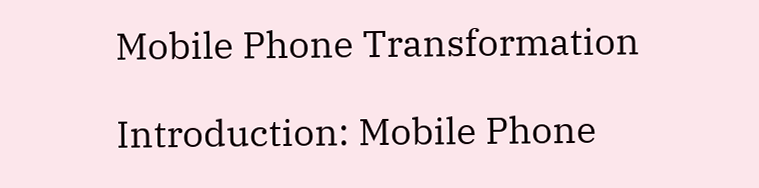Mobile Phone Transformation

Introduction: Mobile Phone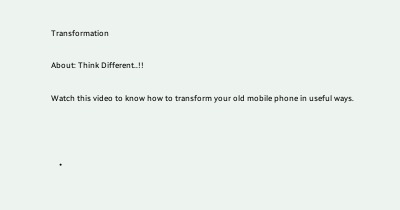Transformation

About: Think Different..!!

Watch this video to know how to transform your old mobile phone in useful ways.



    •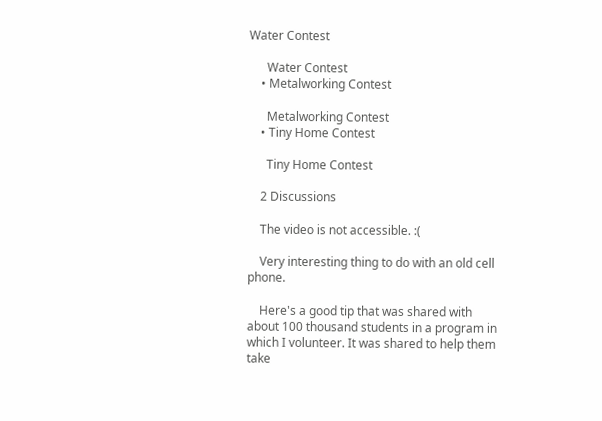Water Contest

      Water Contest
    • Metalworking Contest

      Metalworking Contest
    • Tiny Home Contest

      Tiny Home Contest

    2 Discussions

    The video is not accessible. :(

    Very interesting thing to do with an old cell phone.

    Here's a good tip that was shared with about 100 thousand students in a program in which I volunteer. It was shared to help them take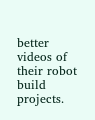better videos of their robot build projects.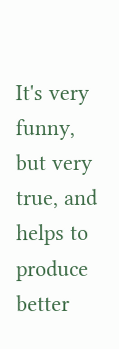It's very funny, but very true, and helps to produce better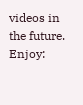videos in the future. Enjoy: